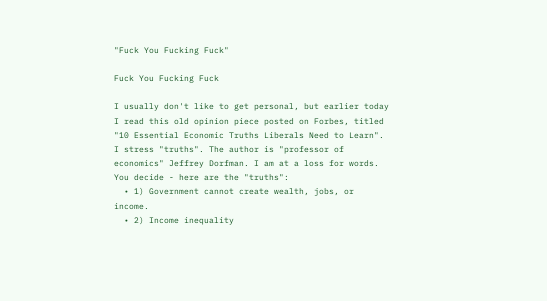"Fuck You Fucking Fuck"

Fuck You Fucking Fuck

I usually don't like to get personal, but earlier today I read this old opinion piece posted on Forbes, titled "10 Essential Economic Truths Liberals Need to Learn". I stress "truths". The author is "professor of economics" Jeffrey Dorfman. I am at a loss for words. You decide - here are the "truths":
  • 1) Government cannot create wealth, jobs, or income.
  • 2) Income inequality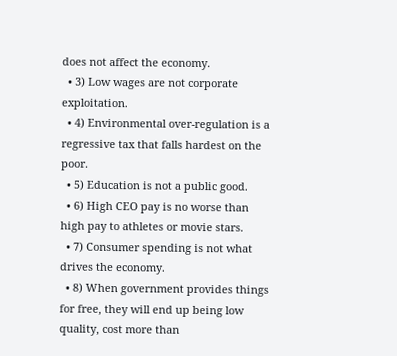does not affect the economy.
  • 3) Low wages are not corporate exploitation.
  • 4) Environmental over-regulation is a regressive tax that falls hardest on the poor.
  • 5) Education is not a public good.
  • 6) High CEO pay is no worse than high pay to athletes or movie stars.
  • 7) Consumer spending is not what drives the economy.
  • 8) When government provides things for free, they will end up being low quality, cost more than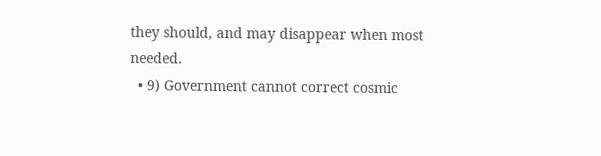they should, and may disappear when most needed.
  • 9) Government cannot correct cosmic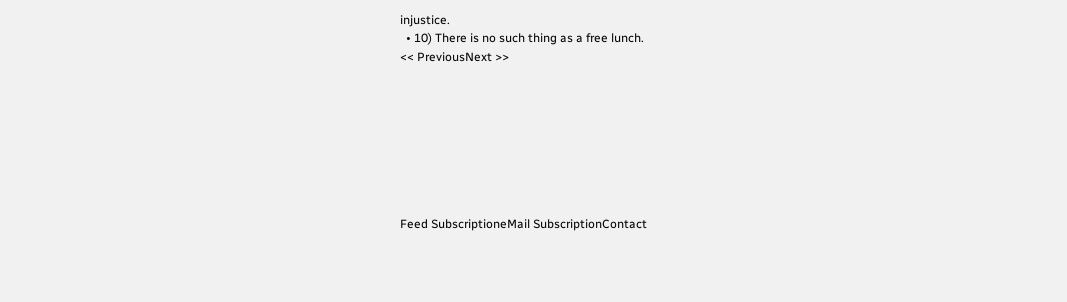injustice.
  • 10) There is no such thing as a free lunch.
<< PreviousNext >>








Feed SubscriptioneMail SubscriptionContact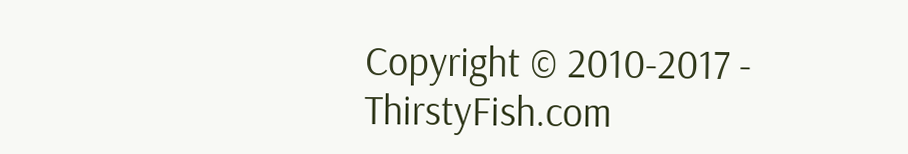Copyright © 2010-2017 - ThirstyFish.com